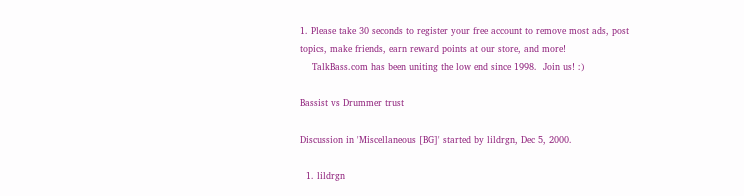1. Please take 30 seconds to register your free account to remove most ads, post topics, make friends, earn reward points at our store, and more!
    TalkBass.com has been uniting the low end since 1998.  Join us! :)

Bassist vs Drummer trust

Discussion in 'Miscellaneous [BG]' started by lildrgn, Dec 5, 2000.

  1. lildrgn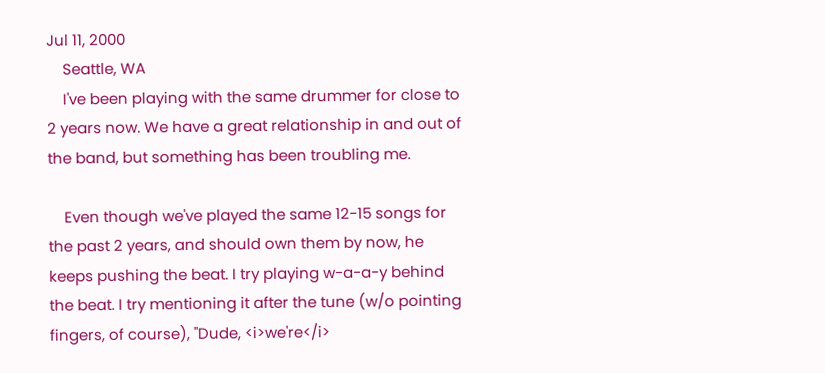Jul 11, 2000
    Seattle, WA
    I've been playing with the same drummer for close to 2 years now. We have a great relationship in and out of the band, but something has been troubling me.

    Even though we've played the same 12-15 songs for the past 2 years, and should own them by now, he keeps pushing the beat. I try playing w-a-a-y behind the beat. I try mentioning it after the tune (w/o pointing fingers, of course), "Dude, <i>we're</i>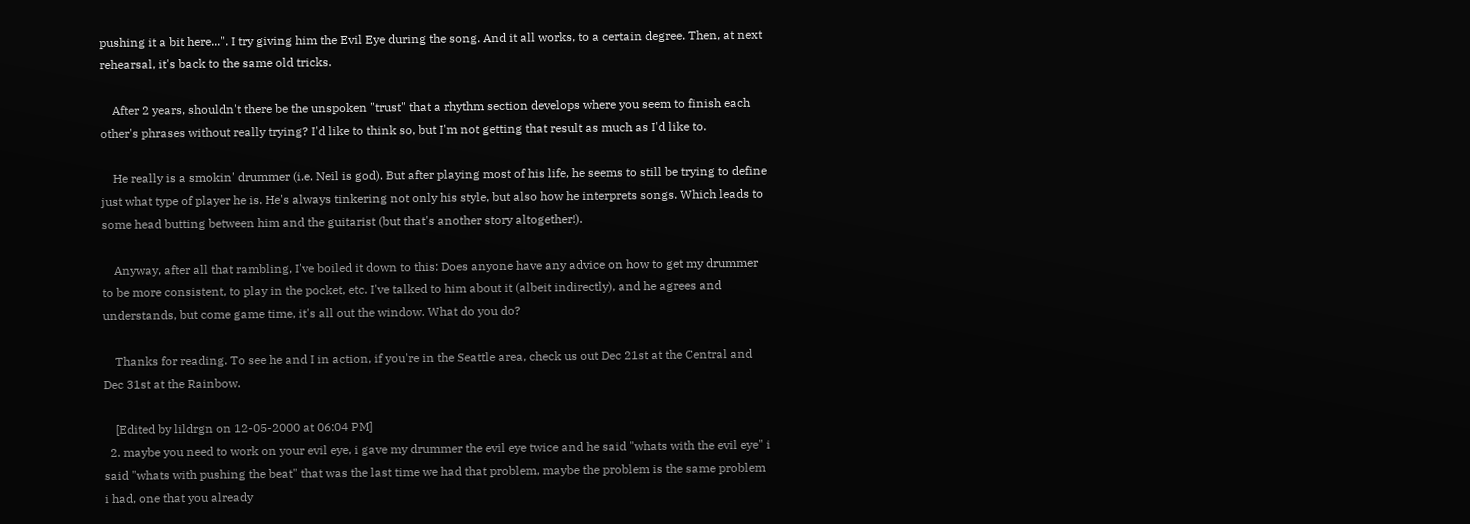pushing it a bit here...". I try giving him the Evil Eye during the song. And it all works, to a certain degree. Then, at next rehearsal, it's back to the same old tricks.

    After 2 years, shouldn't there be the unspoken "trust" that a rhythm section develops where you seem to finish each other's phrases without really trying? I'd like to think so, but I'm not getting that result as much as I'd like to.

    He really is a smokin' drummer (i.e. Neil is god). But after playing most of his life, he seems to still be trying to define just what type of player he is. He's always tinkering not only his style, but also how he interprets songs. Which leads to some head butting between him and the guitarist (but that's another story altogether!).

    Anyway, after all that rambling, I've boiled it down to this: Does anyone have any advice on how to get my drummer to be more consistent, to play in the pocket, etc. I've talked to him about it (albeit indirectly), and he agrees and understands, but come game time, it's all out the window. What do you do?

    Thanks for reading. To see he and I in action, if you're in the Seattle area, check us out Dec 21st at the Central and Dec 31st at the Rainbow.

    [Edited by lildrgn on 12-05-2000 at 06:04 PM]
  2. maybe you need to work on your evil eye, i gave my drummer the evil eye twice and he said "whats with the evil eye" i said "whats with pushing the beat" that was the last time we had that problem, maybe the problem is the same problem i had, one that you already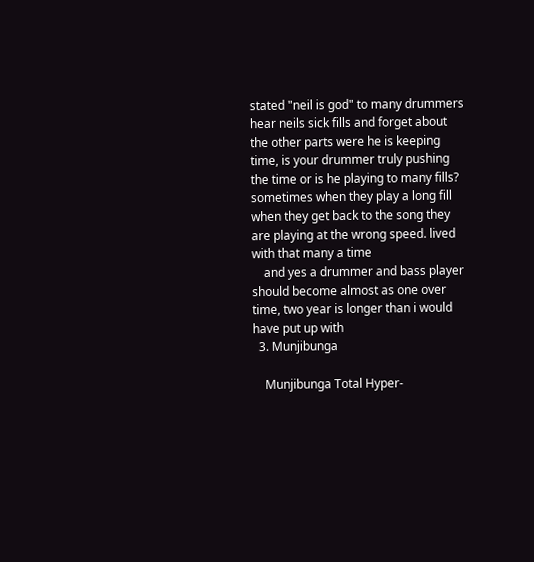stated "neil is god" to many drummers hear neils sick fills and forget about the other parts were he is keeping time, is your drummer truly pushing the time or is he playing to many fills? sometimes when they play a long fill when they get back to the song they are playing at the wrong speed. lived with that many a time
    and yes a drummer and bass player should become almost as one over time, two year is longer than i would have put up with
  3. Munjibunga

    Munjibunga Total Hyper-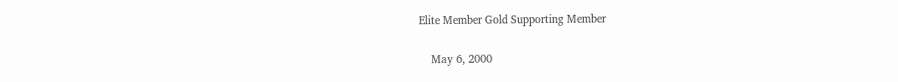Elite Member Gold Supporting Member

    May 6, 2000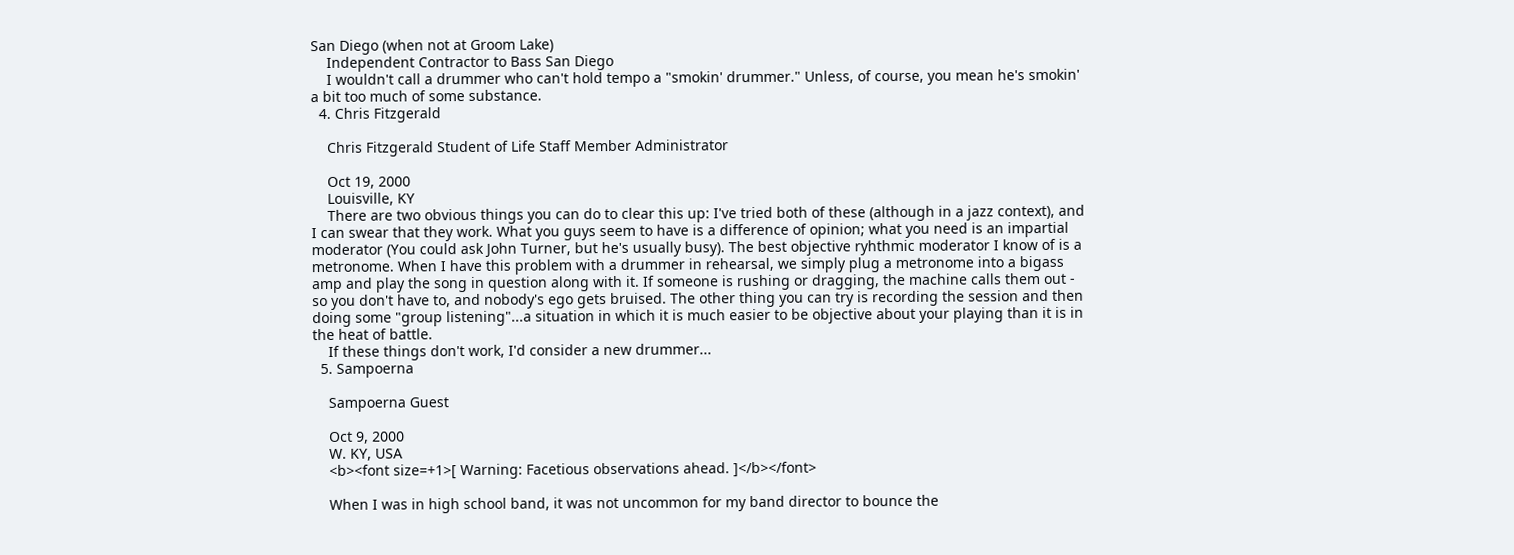San Diego (when not at Groom Lake)
    Independent Contractor to Bass San Diego
    I wouldn't call a drummer who can't hold tempo a "smokin' drummer." Unless, of course, you mean he's smokin' a bit too much of some substance.
  4. Chris Fitzgerald

    Chris Fitzgerald Student of Life Staff Member Administrator

    Oct 19, 2000
    Louisville, KY
    There are two obvious things you can do to clear this up: I've tried both of these (although in a jazz context), and I can swear that they work. What you guys seem to have is a difference of opinion; what you need is an impartial moderator (You could ask John Turner, but he's usually busy). The best objective ryhthmic moderator I know of is a metronome. When I have this problem with a drummer in rehearsal, we simply plug a metronome into a bigass amp and play the song in question along with it. If someone is rushing or dragging, the machine calls them out - so you don't have to, and nobody's ego gets bruised. The other thing you can try is recording the session and then doing some "group listening"...a situation in which it is much easier to be objective about your playing than it is in the heat of battle.
    If these things don't work, I'd consider a new drummer...
  5. Sampoerna

    Sampoerna Guest

    Oct 9, 2000
    W. KY, USA
    <b><font size=+1>[ Warning: Facetious observations ahead. ]</b></font>

    When I was in high school band, it was not uncommon for my band director to bounce the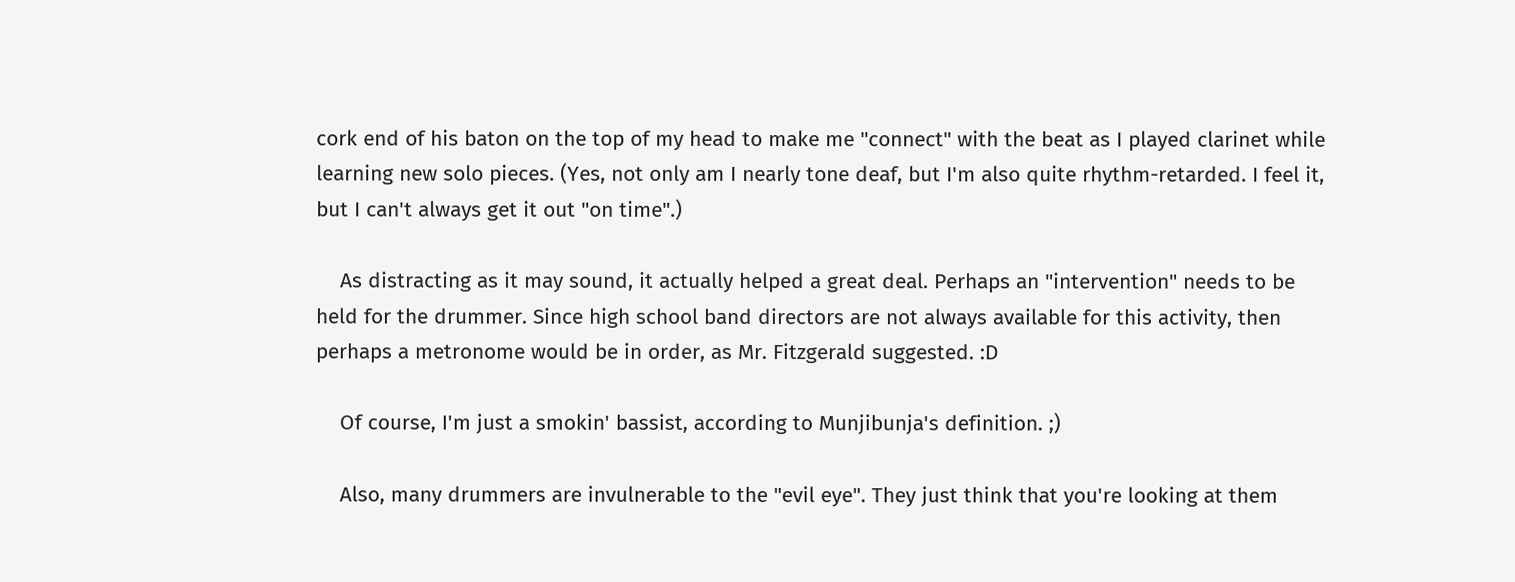cork end of his baton on the top of my head to make me "connect" with the beat as I played clarinet while learning new solo pieces. (Yes, not only am I nearly tone deaf, but I'm also quite rhythm-retarded. I feel it, but I can't always get it out "on time".)

    As distracting as it may sound, it actually helped a great deal. Perhaps an "intervention" needs to be held for the drummer. Since high school band directors are not always available for this activity, then perhaps a metronome would be in order, as Mr. Fitzgerald suggested. :D

    Of course, I'm just a smokin' bassist, according to Munjibunja's definition. ;)

    Also, many drummers are invulnerable to the "evil eye". They just think that you're looking at them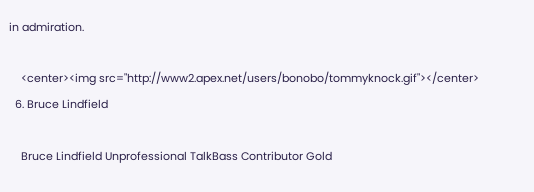in admiration.

    <center><img src="http://www2.apex.net/users/bonobo/tommyknock.gif"></center>
  6. Bruce Lindfield

    Bruce Lindfield Unprofessional TalkBass Contributor Gold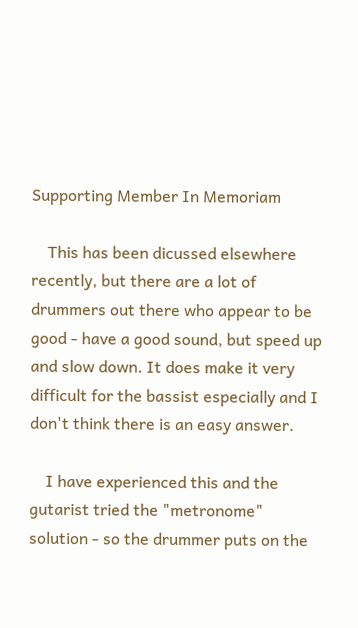Supporting Member In Memoriam

    This has been dicussed elsewhere recently, but there are a lot of drummers out there who appear to be good - have a good sound, but speed up and slow down. It does make it very difficult for the bassist especially and I don't think there is an easy answer.

    I have experienced this and the gutarist tried the "metronome" solution - so the drummer puts on the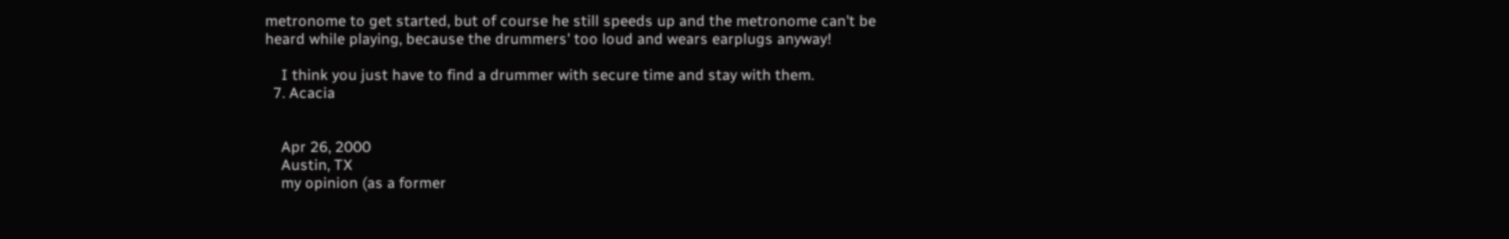metronome to get started, but of course he still speeds up and the metronome can't be heard while playing, because the drummers' too loud and wears earplugs anyway!

    I think you just have to find a drummer with secure time and stay with them.
  7. Acacia


    Apr 26, 2000
    Austin, TX
    my opinion (as a former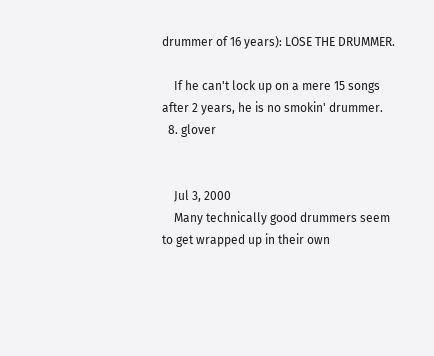drummer of 16 years): LOSE THE DRUMMER.

    If he can't lock up on a mere 15 songs after 2 years, he is no smokin' drummer.
  8. glover


    Jul 3, 2000
    Many technically good drummers seem to get wrapped up in their own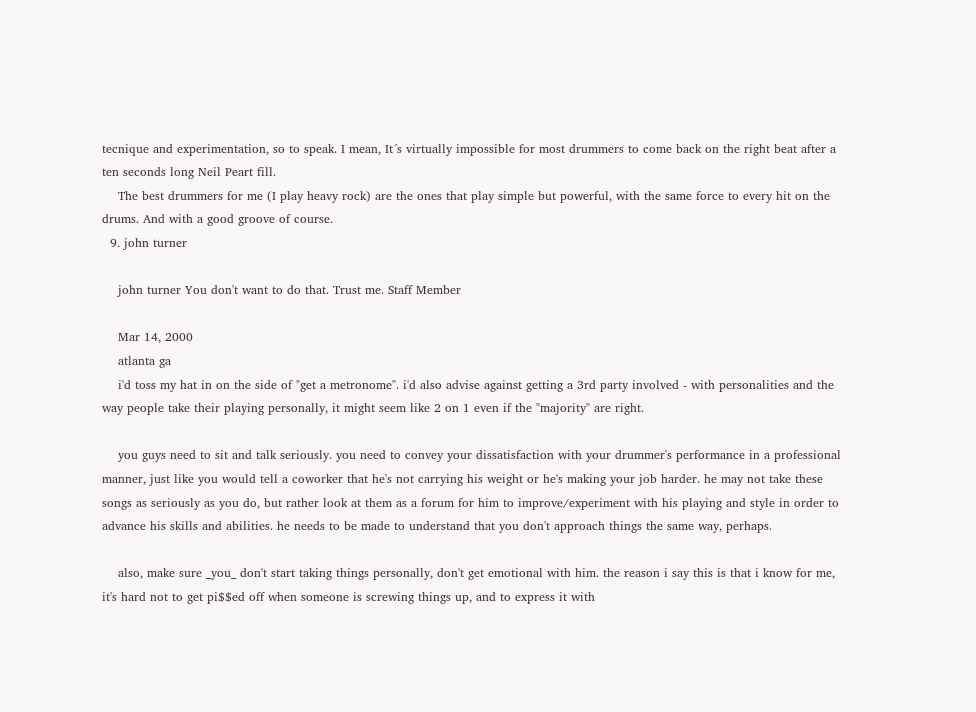tecnique and experimentation, so to speak. I mean, It´s virtually impossible for most drummers to come back on the right beat after a ten seconds long Neil Peart fill.
    The best drummers for me (I play heavy rock) are the ones that play simple but powerful, with the same force to every hit on the drums. And with a good groove of course.
  9. john turner

    john turner You don't want to do that. Trust me. Staff Member

    Mar 14, 2000
    atlanta ga
    i'd toss my hat in on the side of "get a metronome". i'd also advise against getting a 3rd party involved - with personalities and the way people take their playing personally, it might seem like 2 on 1 even if the "majority" are right.

    you guys need to sit and talk seriously. you need to convey your dissatisfaction with your drummer's performance in a professional manner, just like you would tell a coworker that he's not carrying his weight or he's making your job harder. he may not take these songs as seriously as you do, but rather look at them as a forum for him to improve/experiment with his playing and style in order to advance his skills and abilities. he needs to be made to understand that you don't approach things the same way, perhaps.

    also, make sure _you_ don't start taking things personally, don't get emotional with him. the reason i say this is that i know for me, it's hard not to get pi$$ed off when someone is screwing things up, and to express it with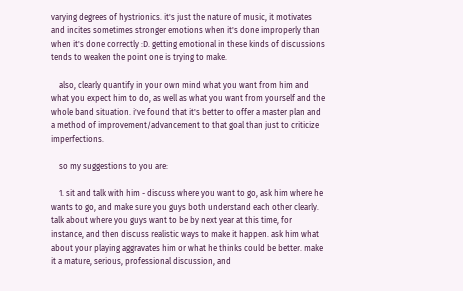varying degrees of hystrionics. it's just the nature of music, it motivates and incites sometimes stronger emotions when it's done improperly than when it's done correctly :D. getting emotional in these kinds of discussions tends to weaken the point one is trying to make.

    also, clearly quantify in your own mind what you want from him and what you expect him to do, as well as what you want from yourself and the whole band situation. i've found that it's better to offer a master plan and a method of improvement/advancement to that goal than just to criticize imperfections.

    so my suggestions to you are:

    1. sit and talk with him - discuss where you want to go, ask him where he wants to go, and make sure you guys both understand each other clearly. talk about where you guys want to be by next year at this time, for instance, and then discuss realistic ways to make it happen. ask him what about your playing aggravates him or what he thinks could be better. make it a mature, serious, professional discussion, and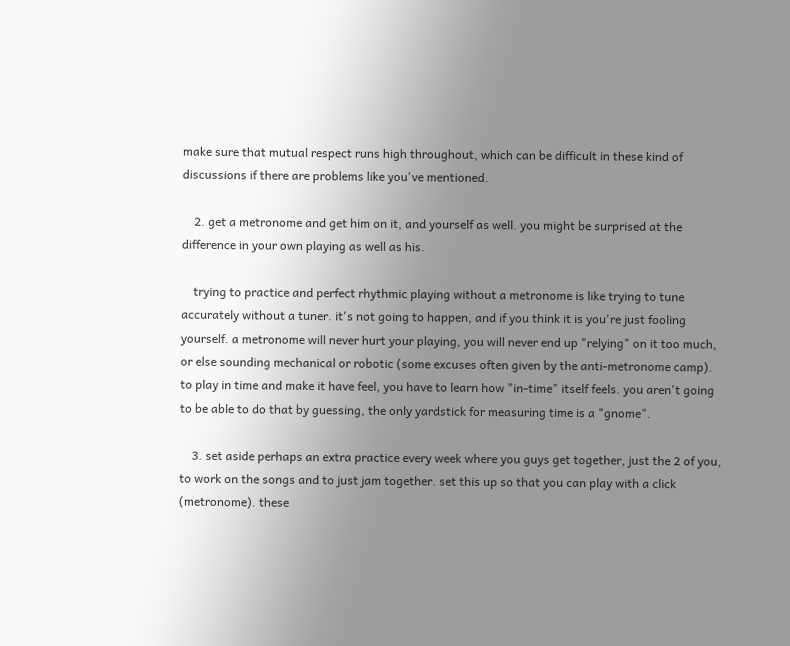make sure that mutual respect runs high throughout, which can be difficult in these kind of discussions if there are problems like you've mentioned.

    2. get a metronome and get him on it, and yourself as well. you might be surprised at the difference in your own playing as well as his.

    trying to practice and perfect rhythmic playing without a metronome is like trying to tune accurately without a tuner. it's not going to happen, and if you think it is you're just fooling yourself. a metronome will never hurt your playing, you will never end up "relying" on it too much, or else sounding mechanical or robotic (some excuses often given by the anti-metronome camp). to play in time and make it have feel, you have to learn how "in-time" itself feels. you aren't going to be able to do that by guessing, the only yardstick for measuring time is a "gnome".

    3. set aside perhaps an extra practice every week where you guys get together, just the 2 of you, to work on the songs and to just jam together. set this up so that you can play with a click (metronome). these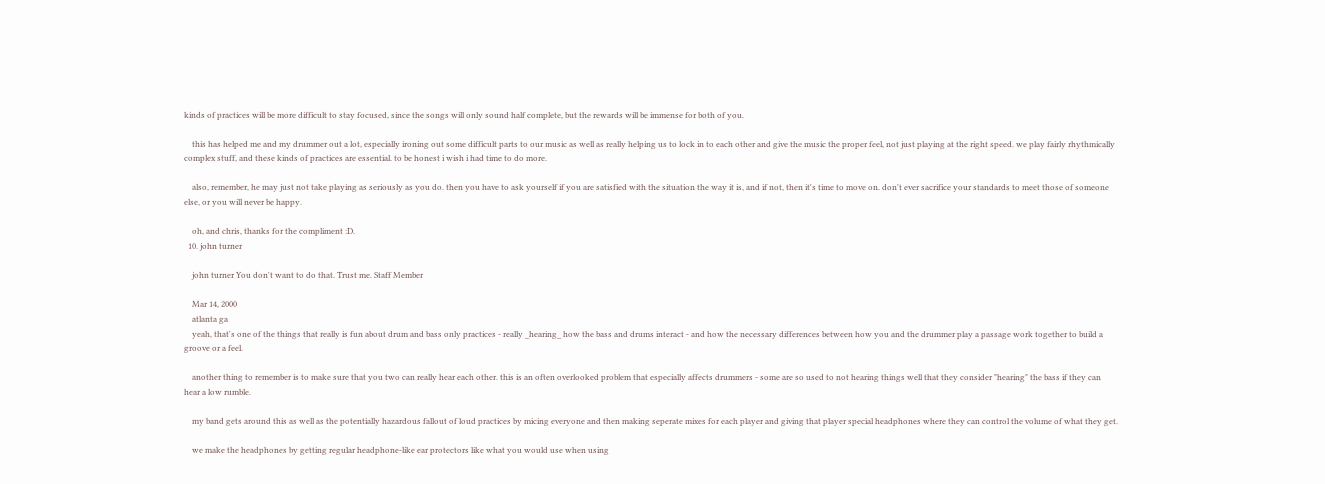kinds of practices will be more difficult to stay focused, since the songs will only sound half complete, but the rewards will be immense for both of you.

    this has helped me and my drummer out a lot, especially ironing out some difficult parts to our music as well as really helping us to lock in to each other and give the music the proper feel, not just playing at the right speed. we play fairly rhythmically complex stuff, and these kinds of practices are essential. to be honest i wish i had time to do more.

    also, remember, he may just not take playing as seriously as you do. then you have to ask yourself if you are satisfied with the situation the way it is, and if not, then it's time to move on. don't ever sacrifice your standards to meet those of someone else, or you will never be happy.

    oh, and chris, thanks for the compliment :D.
  10. john turner

    john turner You don't want to do that. Trust me. Staff Member

    Mar 14, 2000
    atlanta ga
    yeah, that's one of the things that really is fun about drum and bass only practices - really _hearing_ how the bass and drums interact - and how the necessary differences between how you and the drummer play a passage work together to build a groove or a feel.

    another thing to remember is to make sure that you two can really hear each other. this is an often overlooked problem that especially affects drummers - some are so used to not hearing things well that they consider "hearing" the bass if they can hear a low rumble.

    my band gets around this as well as the potentially hazardous fallout of loud practices by micing everyone and then making seperate mixes for each player and giving that player special headphones where they can control the volume of what they get.

    we make the headphones by getting regular headphone-like ear protectors like what you would use when using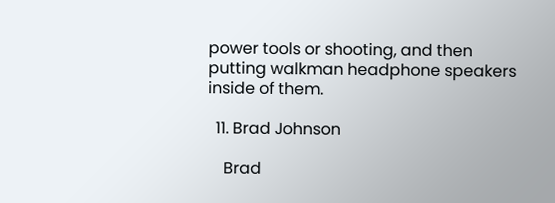power tools or shooting, and then putting walkman headphone speakers inside of them.

  11. Brad Johnson

    Brad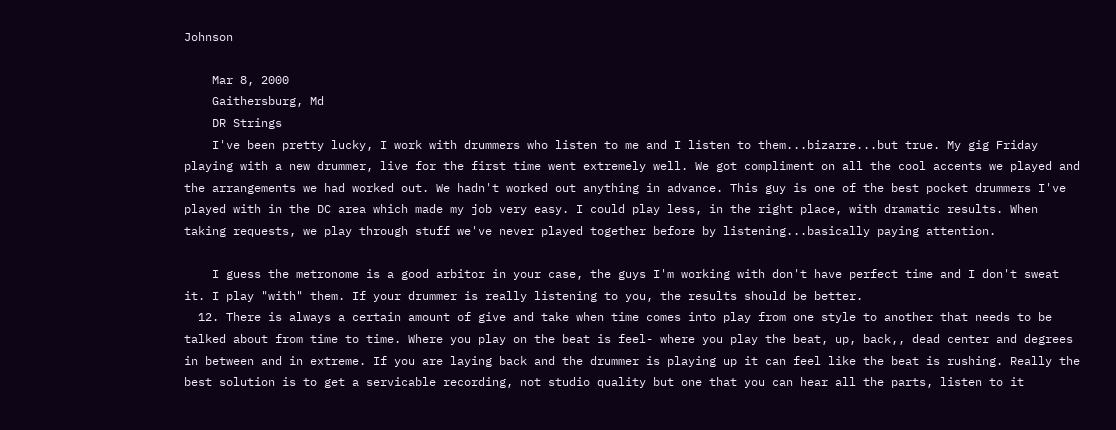Johnson

    Mar 8, 2000
    Gaithersburg, Md
    DR Strings
    I've been pretty lucky, I work with drummers who listen to me and I listen to them...bizarre...but true. My gig Friday playing with a new drummer, live for the first time went extremely well. We got compliment on all the cool accents we played and the arrangements we had worked out. We hadn't worked out anything in advance. This guy is one of the best pocket drummers I've played with in the DC area which made my job very easy. I could play less, in the right place, with dramatic results. When taking requests, we play through stuff we've never played together before by listening...basically paying attention.

    I guess the metronome is a good arbitor in your case, the guys I'm working with don't have perfect time and I don't sweat it. I play "with" them. If your drummer is really listening to you, the results should be better.
  12. There is always a certain amount of give and take when time comes into play from one style to another that needs to be talked about from time to time. Where you play on the beat is feel- where you play the beat, up, back,, dead center and degrees in between and in extreme. If you are laying back and the drummer is playing up it can feel like the beat is rushing. Really the best solution is to get a servicable recording, not studio quality but one that you can hear all the parts, listen to it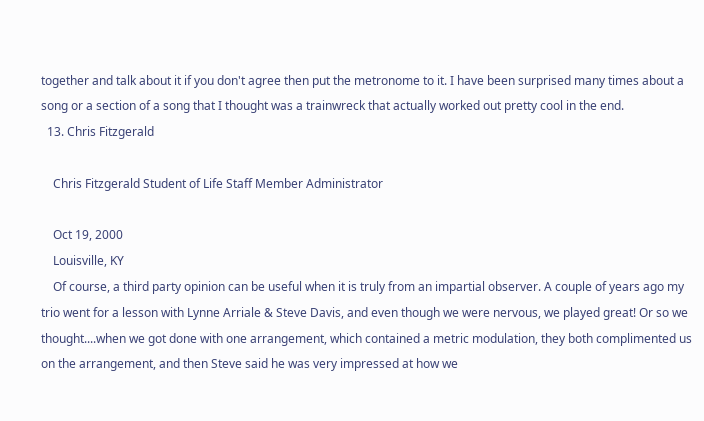together and talk about it if you don't agree then put the metronome to it. I have been surprised many times about a song or a section of a song that I thought was a trainwreck that actually worked out pretty cool in the end.
  13. Chris Fitzgerald

    Chris Fitzgerald Student of Life Staff Member Administrator

    Oct 19, 2000
    Louisville, KY
    Of course, a third party opinion can be useful when it is truly from an impartial observer. A couple of years ago my trio went for a lesson with Lynne Arriale & Steve Davis, and even though we were nervous, we played great! Or so we thought....when we got done with one arrangement, which contained a metric modulation, they both complimented us on the arrangement, and then Steve said he was very impressed at how we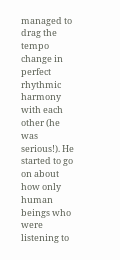managed to drag the tempo change in perfect rhythmic harmony with each other (he was serious!). He started to go on about how only human beings who were listening to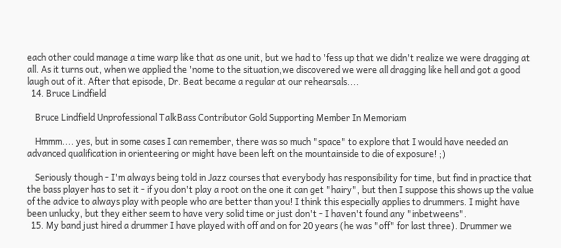each other could manage a time warp like that as one unit, but we had to 'fess up that we didn't realize we were dragging at all. As it turns out, when we applied the 'nome to the situation,we discovered we were all dragging like hell and got a good laugh out of it. After that episode, Dr. Beat became a regular at our rehearsals....
  14. Bruce Lindfield

    Bruce Lindfield Unprofessional TalkBass Contributor Gold Supporting Member In Memoriam

    Hmmm.... yes, but in some cases I can remember, there was so much "space" to explore that I would have needed an advanced qualification in orienteering or might have been left on the mountainside to die of exposure! ;)

    Seriously though - I'm always being told in Jazz courses that everybody has responsibility for time, but find in practice that the bass player has to set it - if you don't play a root on the one it can get "hairy", but then I suppose this shows up the value of the advice to always play with people who are better than you! I think this especially applies to drummers. I might have been unlucky, but they either seem to have very solid time or just don't - I haven't found any "inbetweens".
  15. My band just hired a drummer I have played with off and on for 20 years (he was "off" for last three). Drummer we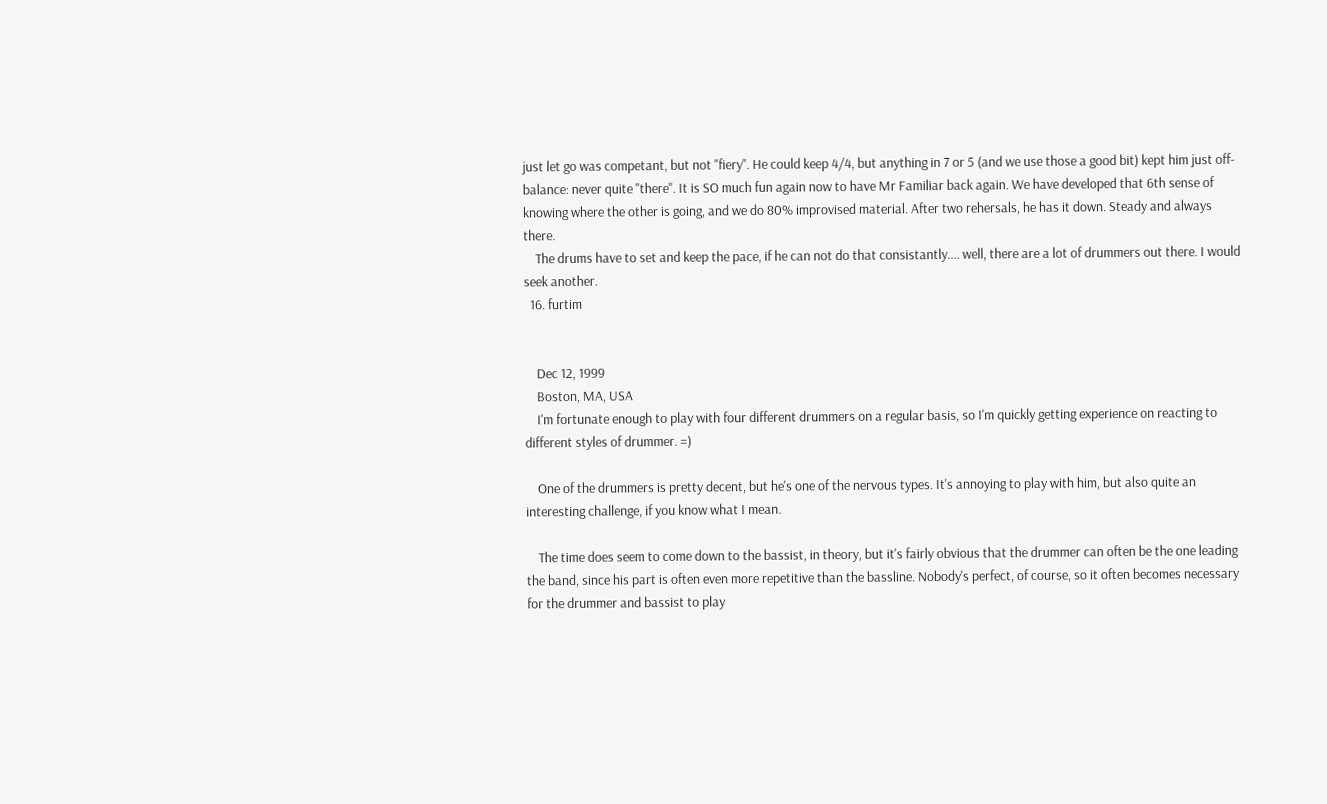just let go was competant, but not "fiery". He could keep 4/4, but anything in 7 or 5 (and we use those a good bit) kept him just off-balance: never quite "there". It is SO much fun again now to have Mr Familiar back again. We have developed that 6th sense of knowing where the other is going, and we do 80% improvised material. After two rehersals, he has it down. Steady and always there.
    The drums have to set and keep the pace, if he can not do that consistantly.... well, there are a lot of drummers out there. I would seek another.
  16. furtim


    Dec 12, 1999
    Boston, MA, USA
    I'm fortunate enough to play with four different drummers on a regular basis, so I'm quickly getting experience on reacting to different styles of drummer. =)

    One of the drummers is pretty decent, but he's one of the nervous types. It's annoying to play with him, but also quite an interesting challenge, if you know what I mean.

    The time does seem to come down to the bassist, in theory, but it's fairly obvious that the drummer can often be the one leading the band, since his part is often even more repetitive than the bassline. Nobody's perfect, of course, so it often becomes necessary for the drummer and bassist to play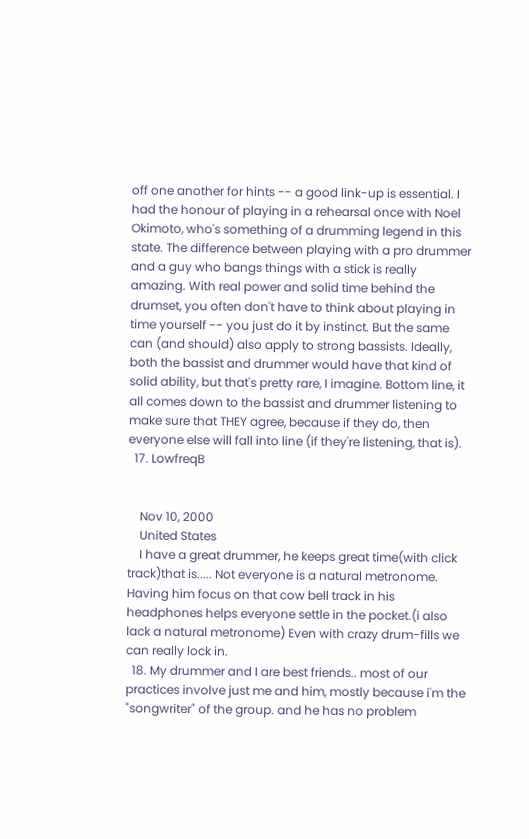off one another for hints -- a good link-up is essential. I had the honour of playing in a rehearsal once with Noel Okimoto, who's something of a drumming legend in this state. The difference between playing with a pro drummer and a guy who bangs things with a stick is really amazing. With real power and solid time behind the drumset, you often don't have to think about playing in time yourself -- you just do it by instinct. But the same can (and should) also apply to strong bassists. Ideally, both the bassist and drummer would have that kind of solid ability, but that's pretty rare, I imagine. Bottom line, it all comes down to the bassist and drummer listening to make sure that THEY agree, because if they do, then everyone else will fall into line (if they're listening, that is).
  17. LowfreqB


    Nov 10, 2000
    United States
    I have a great drummer, he keeps great time(with click track)that is..... Not everyone is a natural metronome. Having him focus on that cow bell track in his headphones helps everyone settle in the pocket.(i also lack a natural metronome) Even with crazy drum-fills we can really lock in.
  18. My drummer and I are best friends.. most of our practices involve just me and him, mostly because i'm the "songwriter" of the group. and he has no problem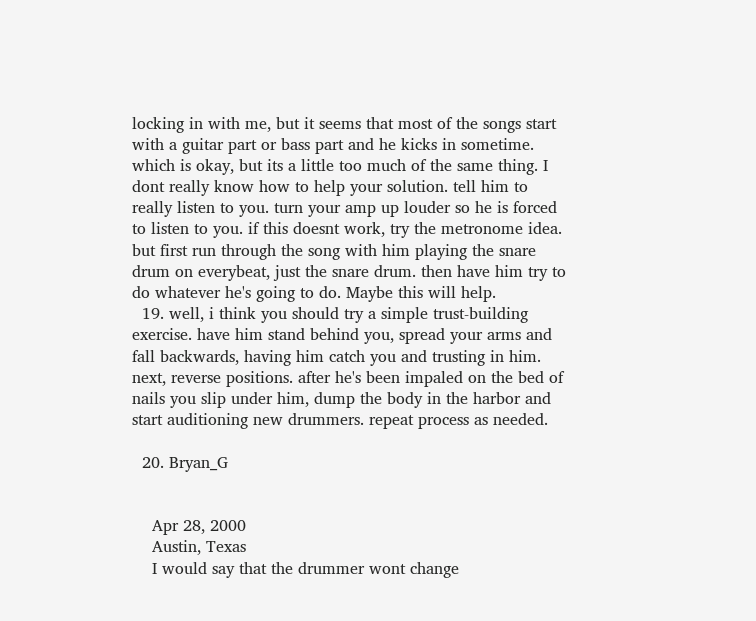locking in with me, but it seems that most of the songs start with a guitar part or bass part and he kicks in sometime. which is okay, but its a little too much of the same thing. I dont really know how to help your solution. tell him to really listen to you. turn your amp up louder so he is forced to listen to you. if this doesnt work, try the metronome idea. but first run through the song with him playing the snare drum on everybeat, just the snare drum. then have him try to do whatever he's going to do. Maybe this will help.
  19. well, i think you should try a simple trust-building exercise. have him stand behind you, spread your arms and fall backwards, having him catch you and trusting in him. next, reverse positions. after he's been impaled on the bed of nails you slip under him, dump the body in the harbor and start auditioning new drummers. repeat process as needed.

  20. Bryan_G


    Apr 28, 2000
    Austin, Texas
    I would say that the drummer wont change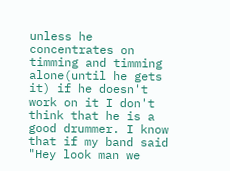unless he concentrates on timming and timming alone(until he gets it) if he doesn't work on it I don't think that he is a good drummer. I know that if my band said "Hey look man we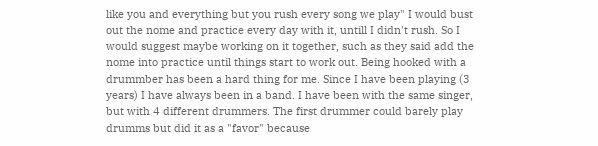like you and everything but you rush every song we play" I would bust out the nome and practice every day with it, untill I didn't rush. So I would suggest maybe working on it together, such as they said add the nome into practice until things start to work out. Being hooked with a drummber has been a hard thing for me. Since I have been playing (3 years) I have always been in a band. I have been with the same singer, but with 4 different drummers. The first drummer could barely play drumms but did it as a "favor" because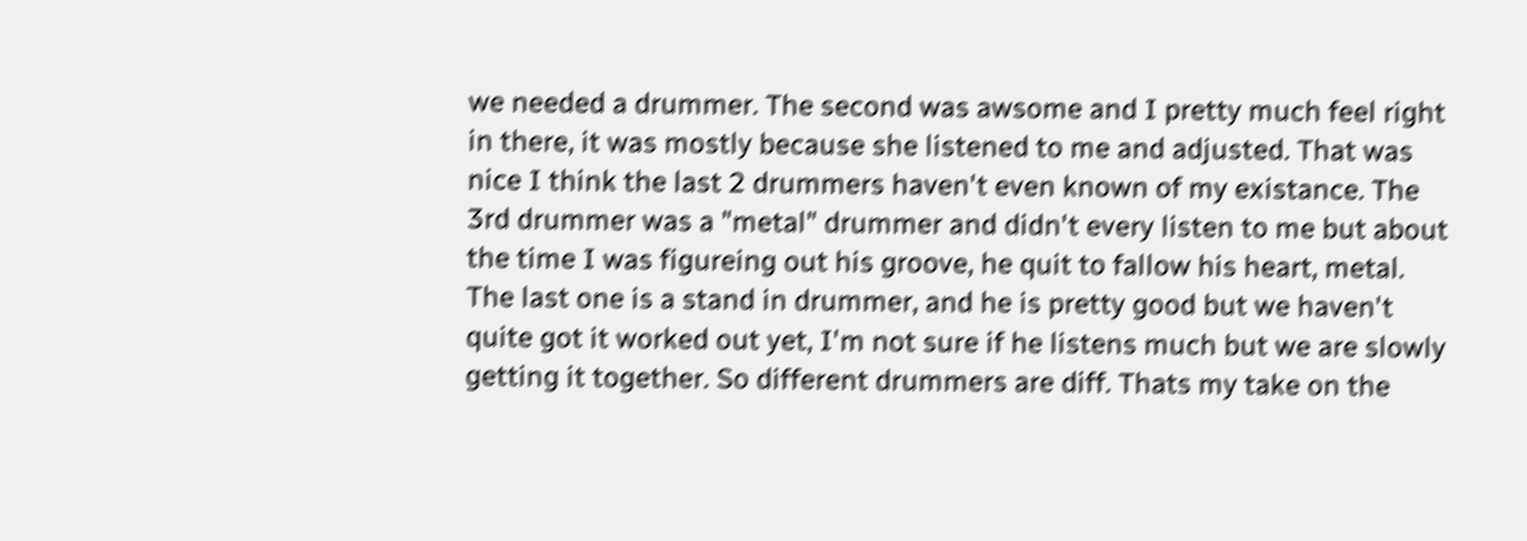we needed a drummer. The second was awsome and I pretty much feel right in there, it was mostly because she listened to me and adjusted. That was nice I think the last 2 drummers haven't even known of my existance. The 3rd drummer was a "metal" drummer and didn't every listen to me but about the time I was figureing out his groove, he quit to fallow his heart, metal. The last one is a stand in drummer, and he is pretty good but we haven't quite got it worked out yet, I'm not sure if he listens much but we are slowly getting it together. So different drummers are diff. Thats my take on the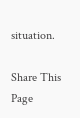situation.

Share This Page